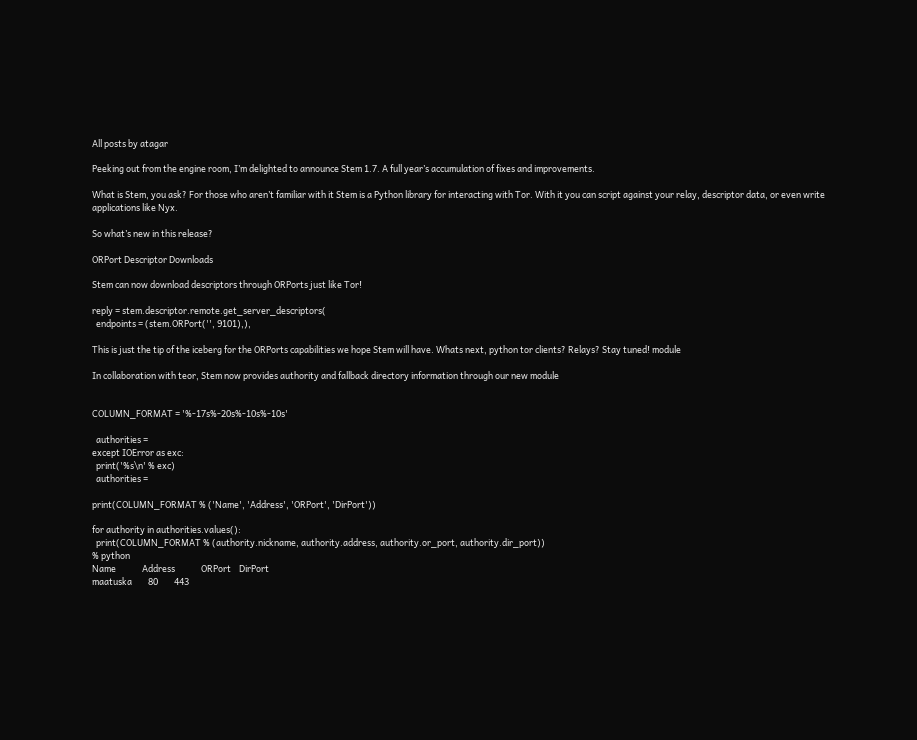All posts by atagar

Peeking out from the engine room, I’m delighted to announce Stem 1.7. A full year’s accumulation of fixes and improvements.

What is Stem, you ask? For those who aren’t familiar with it Stem is a Python library for interacting with Tor. With it you can script against your relay, descriptor data, or even write applications like Nyx.

So what’s new in this release?

ORPort Descriptor Downloads

Stem can now download descriptors through ORPorts just like Tor!

reply = stem.descriptor.remote.get_server_descriptors(
  endpoints = (stem.ORPort('', 9101),),

This is just the tip of the iceberg for the ORPorts capabilities we hope Stem will have. Whats next, python tor clients? Relays? Stay tuned! module

In collaboration with teor, Stem now provides authority and fallback directory information through our new module


COLUMN_FORMAT = '%-17s%-20s%-10s%-10s'

  authorities =
except IOError as exc:
  print('%s\n' % exc)
  authorities =

print(COLUMN_FORMAT % ('Name', 'Address', 'ORPort', 'DirPort'))

for authority in authorities.values():
  print(COLUMN_FORMAT % (authority.nickname, authority.address, authority.or_port, authority.dir_port))
% python
Name             Address             ORPort    DirPort
maatuska        80        443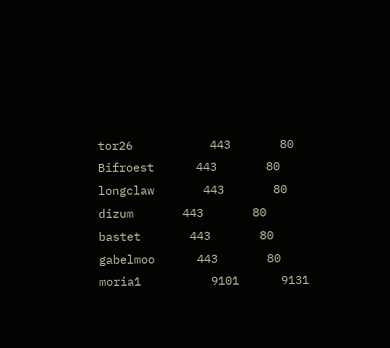tor26           443       80
Bifroest      443       80
longclaw       443       80
dizum       443       80
bastet       443       80
gabelmoo      443       80
moria1          9101      9131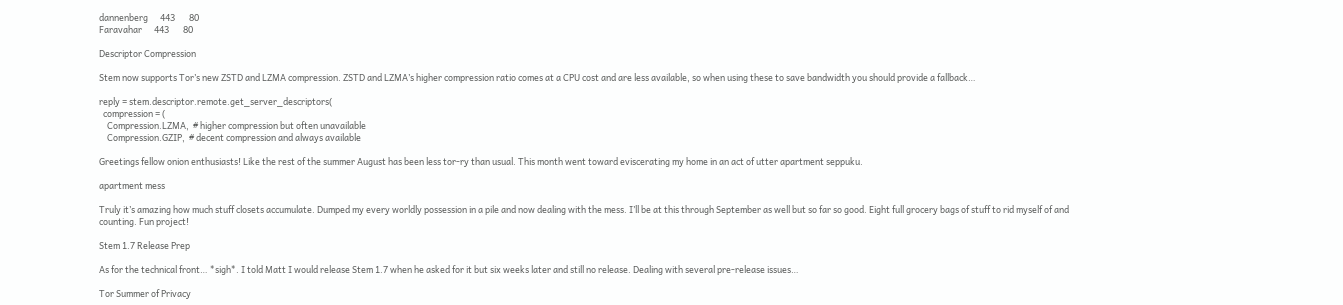dannenberg      443       80
Faravahar      443       80

Descriptor Compression

Stem now supports Tor’s new ZSTD and LZMA compression. ZSTD and LZMA’s higher compression ratio comes at a CPU cost and are less available, so when using these to save bandwidth you should provide a fallback…

reply = stem.descriptor.remote.get_server_descriptors(
  compression = (
    Compression.LZMA,  # higher compression but often unavailable
    Compression.GZIP,  # decent compression and always available

Greetings fellow onion enthusiasts! Like the rest of the summer August has been less tor-ry than usual. This month went toward eviscerating my home in an act of utter apartment seppuku.

apartment mess

Truly it’s amazing how much stuff closets accumulate. Dumped my every worldly possession in a pile and now dealing with the mess. I’ll be at this through September as well but so far so good. Eight full grocery bags of stuff to rid myself of and counting. Fun project!

Stem 1.7 Release Prep

As for the technical front… *sigh*. I told Matt I would release Stem 1.7 when he asked for it but six weeks later and still no release. Dealing with several pre-release issues…

Tor Summer of Privacy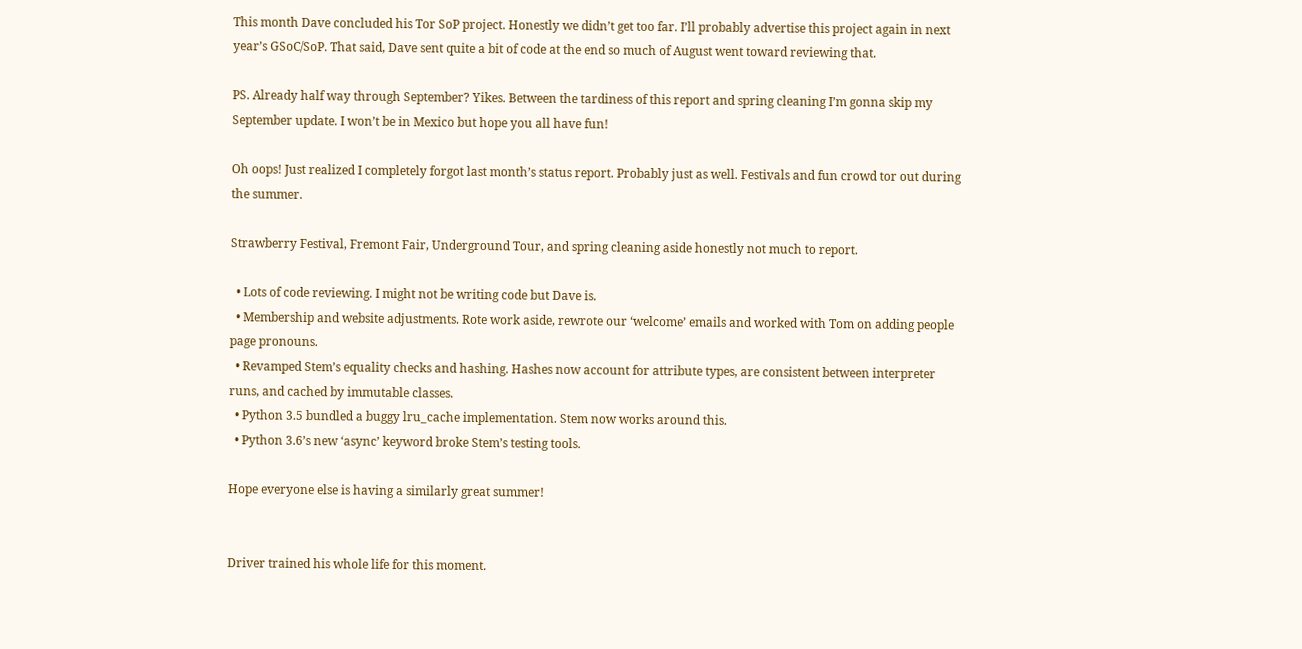This month Dave concluded his Tor SoP project. Honestly we didn’t get too far. I’ll probably advertise this project again in next year’s GSoC/SoP. That said, Dave sent quite a bit of code at the end so much of August went toward reviewing that.

PS. Already half way through September? Yikes. Between the tardiness of this report and spring cleaning I’m gonna skip my September update. I won’t be in Mexico but hope you all have fun!

Oh oops! Just realized I completely forgot last month’s status report. Probably just as well. Festivals and fun crowd tor out during the summer.

Strawberry Festival, Fremont Fair, Underground Tour, and spring cleaning aside honestly not much to report.

  • Lots of code reviewing. I might not be writing code but Dave is.
  • Membership and website adjustments. Rote work aside, rewrote our ‘welcome’ emails and worked with Tom on adding people page pronouns.
  • Revamped Stem’s equality checks and hashing. Hashes now account for attribute types, are consistent between interpreter runs, and cached by immutable classes.
  • Python 3.5 bundled a buggy lru_cache implementation. Stem now works around this.
  • Python 3.6’s new ‘async’ keyword broke Stem’s testing tools.

Hope everyone else is having a similarly great summer!


Driver trained his whole life for this moment.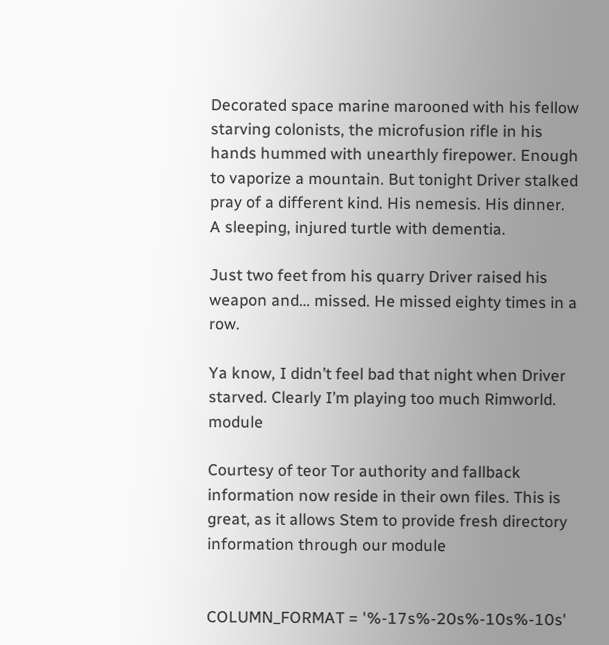Decorated space marine marooned with his fellow starving colonists, the microfusion rifle in his hands hummed with unearthly firepower. Enough to vaporize a mountain. But tonight Driver stalked pray of a different kind. His nemesis. His dinner. A sleeping, injured turtle with dementia.

Just two feet from his quarry Driver raised his weapon and… missed. He missed eighty times in a row.

Ya know, I didn’t feel bad that night when Driver starved. Clearly I’m playing too much Rimworld. module

Courtesy of teor Tor authority and fallback information now reside in their own files. This is great, as it allows Stem to provide fresh directory information through our module


COLUMN_FORMAT = '%-17s%-20s%-10s%-10s'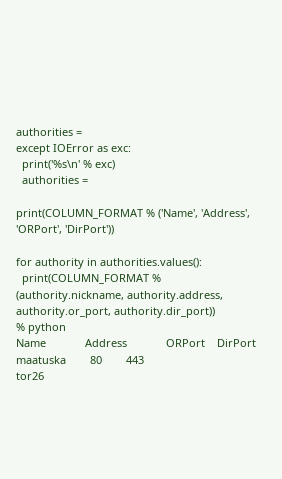authorities =
except IOError as exc:
  print('%s\n' % exc)
  authorities =

print(COLUMN_FORMAT % ('Name', 'Address', 'ORPort', 'DirPort'))

for authority in authorities.values():
  print(COLUMN_FORMAT % (authority.nickname, authority.address, authority.or_port, authority.dir_port))
% python
Name             Address             ORPort    DirPort
maatuska        80        443
tor26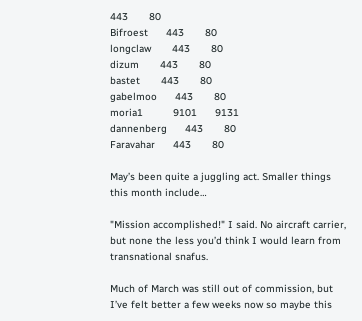443       80
Bifroest      443       80
longclaw       443       80
dizum       443       80
bastet       443       80
gabelmoo      443       80
moria1          9101      9131
dannenberg      443       80
Faravahar      443       80

May’s been quite a juggling act. Smaller things this month include…

"Mission accomplished!" I said. No aircraft carrier, but none the less you’d think I would learn from transnational snafus.

Much of March was still out of commission, but I’ve felt better a few weeks now so maybe this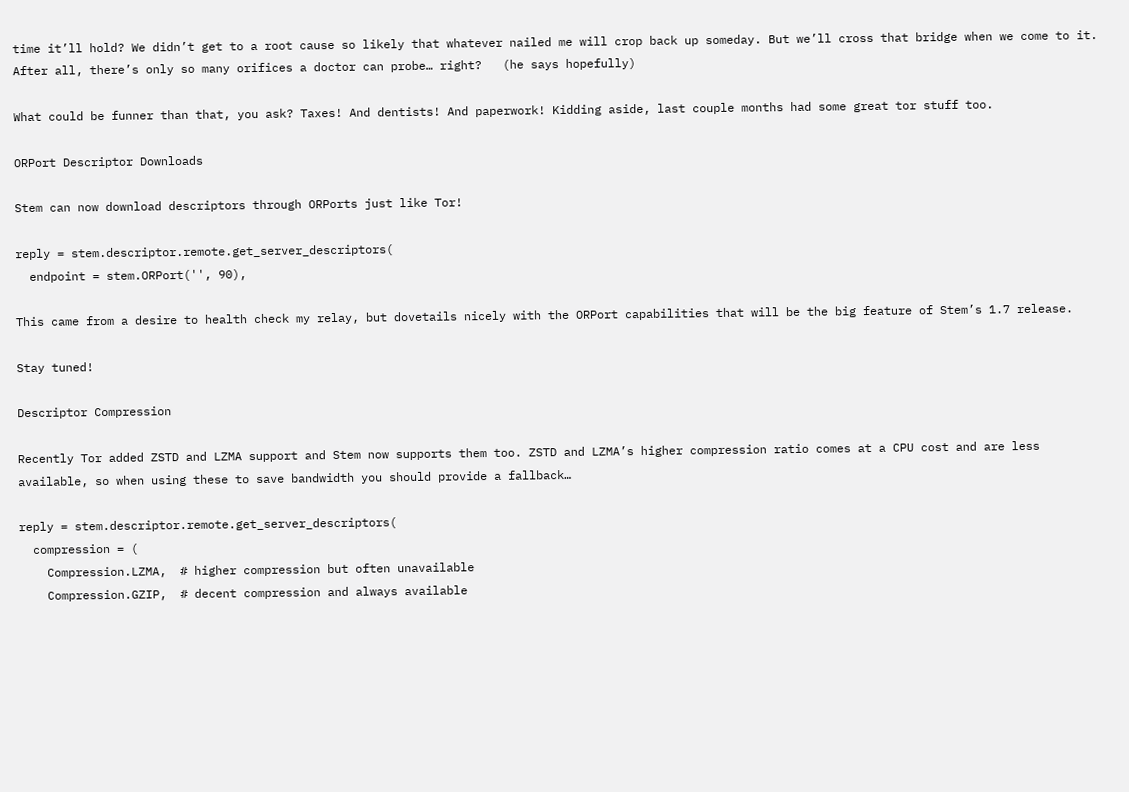time it’ll hold? We didn’t get to a root cause so likely that whatever nailed me will crop back up someday. But we’ll cross that bridge when we come to it. After all, there’s only so many orifices a doctor can probe… right?   (he says hopefully)

What could be funner than that, you ask? Taxes! And dentists! And paperwork! Kidding aside, last couple months had some great tor stuff too.

ORPort Descriptor Downloads

Stem can now download descriptors through ORPorts just like Tor!

reply = stem.descriptor.remote.get_server_descriptors(
  endpoint = stem.ORPort('', 90),

This came from a desire to health check my relay, but dovetails nicely with the ORPort capabilities that will be the big feature of Stem’s 1.7 release.

Stay tuned!

Descriptor Compression

Recently Tor added ZSTD and LZMA support and Stem now supports them too. ZSTD and LZMA’s higher compression ratio comes at a CPU cost and are less available, so when using these to save bandwidth you should provide a fallback…

reply = stem.descriptor.remote.get_server_descriptors(
  compression = (
    Compression.LZMA,  # higher compression but often unavailable
    Compression.GZIP,  # decent compression and always available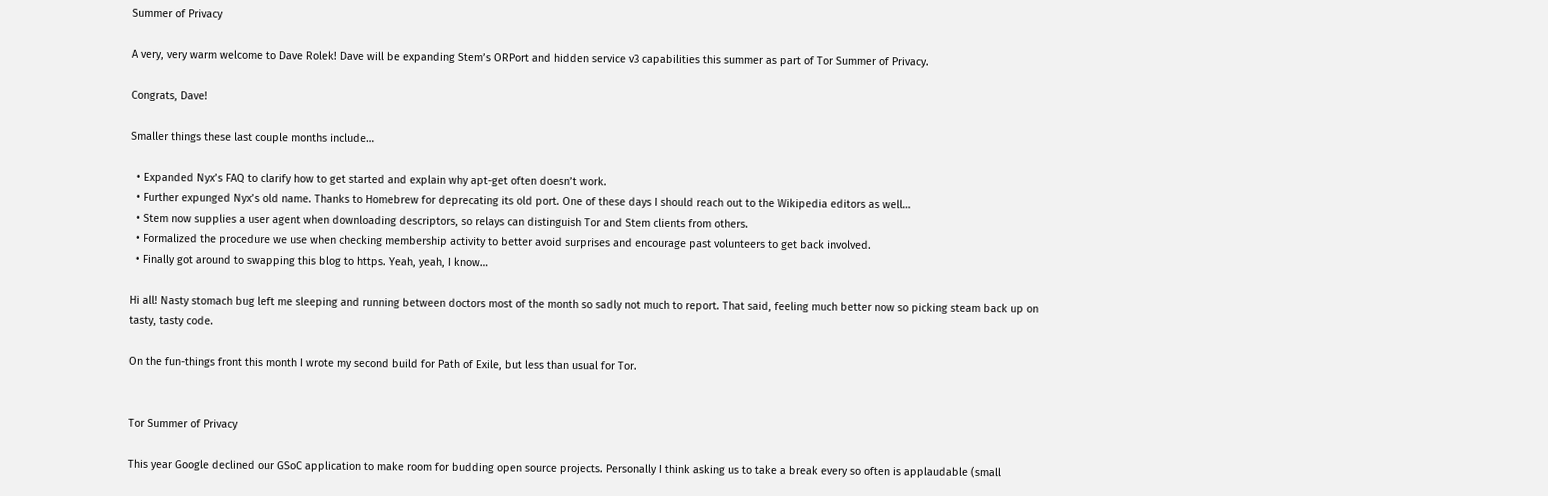Summer of Privacy

A very, very warm welcome to Dave Rolek! Dave will be expanding Stem’s ORPort and hidden service v3 capabilities this summer as part of Tor Summer of Privacy.

Congrats, Dave!

Smaller things these last couple months include…

  • Expanded Nyx’s FAQ to clarify how to get started and explain why apt-get often doesn’t work.
  • Further expunged Nyx’s old name. Thanks to Homebrew for deprecating its old port. One of these days I should reach out to the Wikipedia editors as well…
  • Stem now supplies a user agent when downloading descriptors, so relays can distinguish Tor and Stem clients from others.
  • Formalized the procedure we use when checking membership activity to better avoid surprises and encourage past volunteers to get back involved.
  • Finally got around to swapping this blog to https. Yeah, yeah, I know…

Hi all! Nasty stomach bug left me sleeping and running between doctors most of the month so sadly not much to report. That said, feeling much better now so picking steam back up on tasty, tasty code.

On the fun-things front this month I wrote my second build for Path of Exile, but less than usual for Tor.


Tor Summer of Privacy

This year Google declined our GSoC application to make room for budding open source projects. Personally I think asking us to take a break every so often is applaudable (small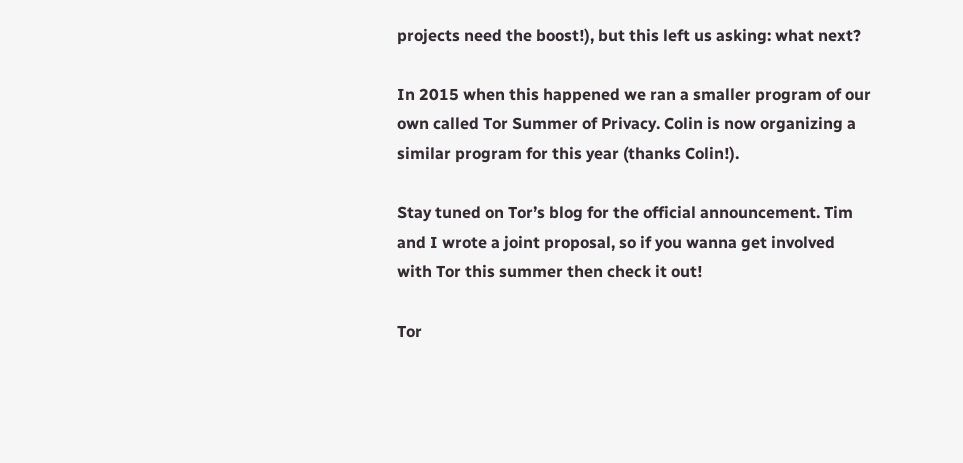projects need the boost!), but this left us asking: what next?

In 2015 when this happened we ran a smaller program of our own called Tor Summer of Privacy. Colin is now organizing a similar program for this year (thanks Colin!).

Stay tuned on Tor’s blog for the official announcement. Tim and I wrote a joint proposal, so if you wanna get involved with Tor this summer then check it out!

Tor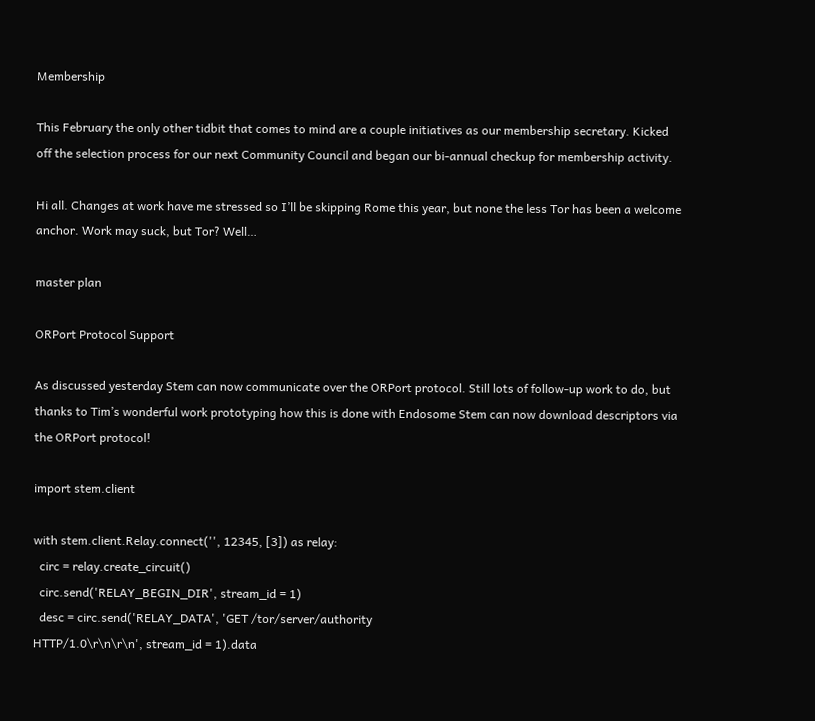Membership

This February the only other tidbit that comes to mind are a couple initiatives as our membership secretary. Kicked off the selection process for our next Community Council and began our bi-annual checkup for membership activity.

Hi all. Changes at work have me stressed so I’ll be skipping Rome this year, but none the less Tor has been a welcome anchor. Work may suck, but Tor? Well…

master plan

ORPort Protocol Support

As discussed yesterday Stem can now communicate over the ORPort protocol. Still lots of follow-up work to do, but thanks to Tim’s wonderful work prototyping how this is done with Endosome Stem can now download descriptors via the ORPort protocol!

import stem.client

with stem.client.Relay.connect('', 12345, [3]) as relay:
  circ = relay.create_circuit()
  circ.send('RELAY_BEGIN_DIR', stream_id = 1)
  desc = circ.send('RELAY_DATA', 'GET /tor/server/authority
HTTP/1.0\r\n\r\n', stream_id = 1).data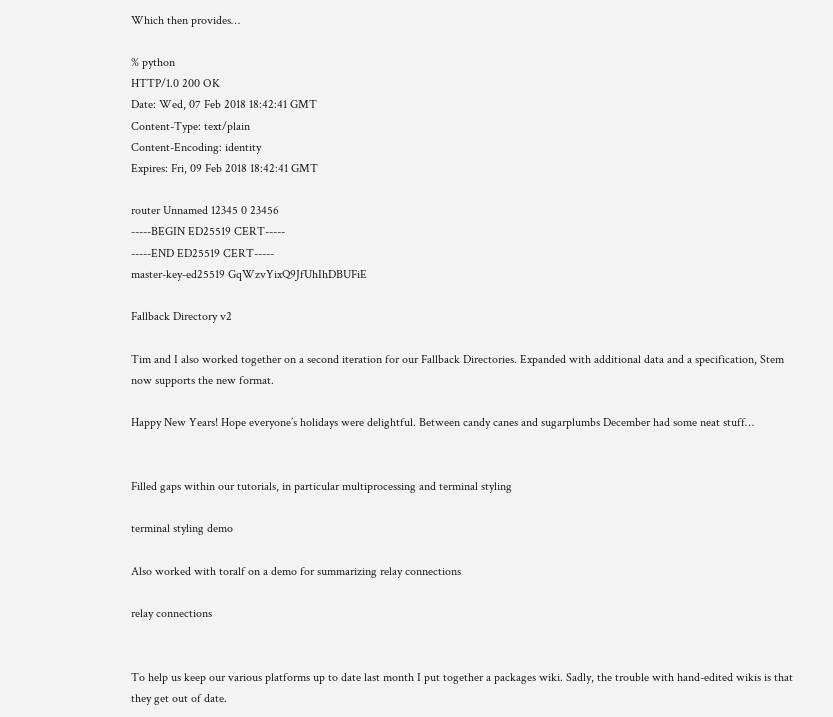Which then provides…

% python
HTTP/1.0 200 OK
Date: Wed, 07 Feb 2018 18:42:41 GMT
Content-Type: text/plain
Content-Encoding: identity
Expires: Fri, 09 Feb 2018 18:42:41 GMT

router Unnamed 12345 0 23456
-----BEGIN ED25519 CERT-----
-----END ED25519 CERT-----
master-key-ed25519 GqWzvYixQ9JfUhIhDBUFiE

Fallback Directory v2

Tim and I also worked together on a second iteration for our Fallback Directories. Expanded with additional data and a specification, Stem now supports the new format.

Happy New Years! Hope everyone’s holidays were delightful. Between candy canes and sugarplumbs December had some neat stuff…


Filled gaps within our tutorials, in particular multiprocessing and terminal styling

terminal styling demo

Also worked with toralf on a demo for summarizing relay connections

relay connections


To help us keep our various platforms up to date last month I put together a packages wiki. Sadly, the trouble with hand-edited wikis is that they get out of date.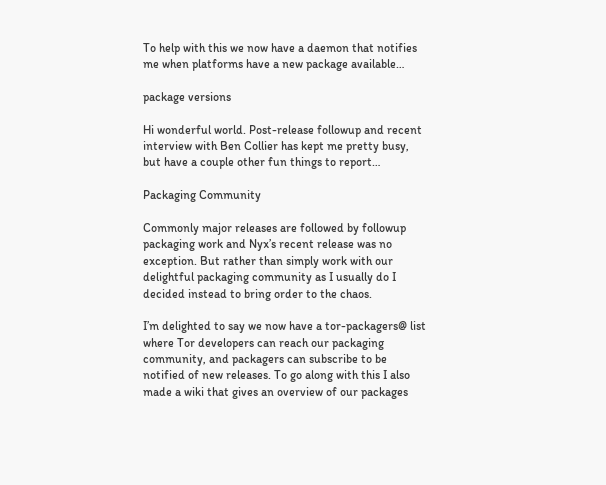To help with this we now have a daemon that notifies me when platforms have a new package available…

package versions

Hi wonderful world. Post-release followup and recent interview with Ben Collier has kept me pretty busy, but have a couple other fun things to report…

Packaging Community

Commonly major releases are followed by followup packaging work and Nyx’s recent release was no exception. But rather than simply work with our delightful packaging community as I usually do I decided instead to bring order to the chaos.

I’m delighted to say we now have a tor-packagers@ list where Tor developers can reach our packaging community, and packagers can subscribe to be notified of new releases. To go along with this I also made a wiki that gives an overview of our packages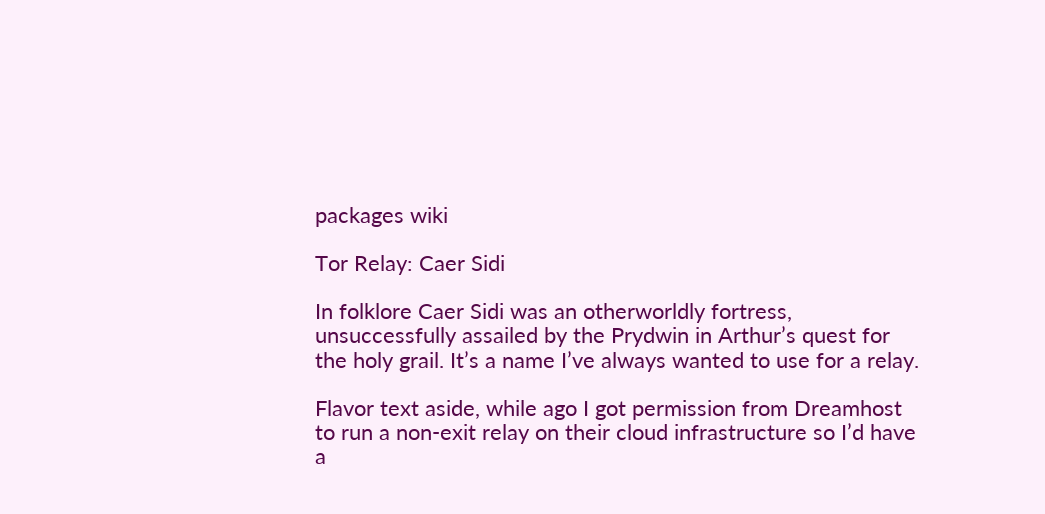packages wiki

Tor Relay: Caer Sidi

In folklore Caer Sidi was an otherworldly fortress, unsuccessfully assailed by the Prydwin in Arthur’s quest for the holy grail. It’s a name I’ve always wanted to use for a relay.

Flavor text aside, while ago I got permission from Dreamhost to run a non-exit relay on their cloud infrastructure so I’d have a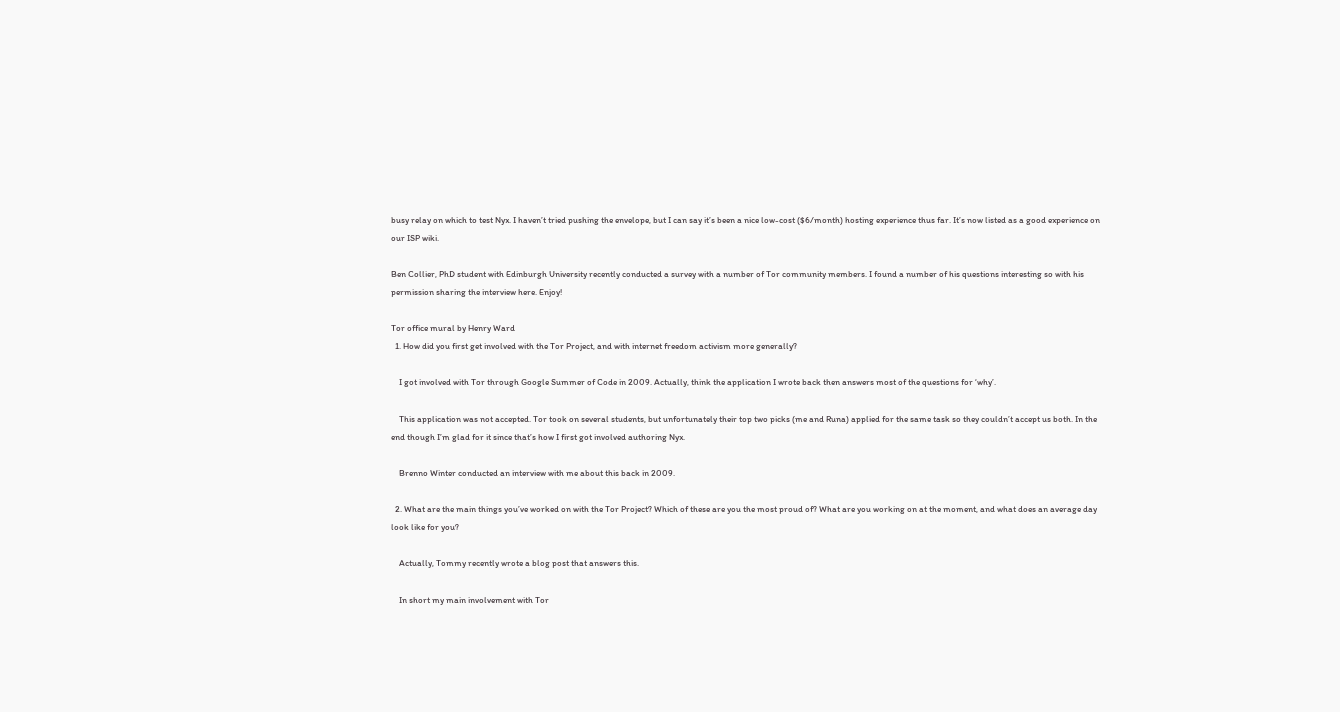busy relay on which to test Nyx. I haven’t tried pushing the envelope, but I can say it’s been a nice low-cost ($6/month) hosting experience thus far. It’s now listed as a good experience on our ISP wiki.

Ben Collier, PhD student with Edinburgh University recently conducted a survey with a number of Tor community members. I found a number of his questions interesting so with his permission sharing the interview here. Enjoy!

Tor office mural by Henry Ward
  1. How did you first get involved with the Tor Project, and with internet freedom activism more generally?

    I got involved with Tor through Google Summer of Code in 2009. Actually, think the application I wrote back then answers most of the questions for ‘why’.

    This application was not accepted. Tor took on several students, but unfortunately their top two picks (me and Runa) applied for the same task so they couldn’t accept us both. In the end though I’m glad for it since that’s how I first got involved authoring Nyx.

    Brenno Winter conducted an interview with me about this back in 2009.

  2. What are the main things you’ve worked on with the Tor Project? Which of these are you the most proud of? What are you working on at the moment, and what does an average day look like for you?

    Actually, Tommy recently wrote a blog post that answers this.

    In short my main involvement with Tor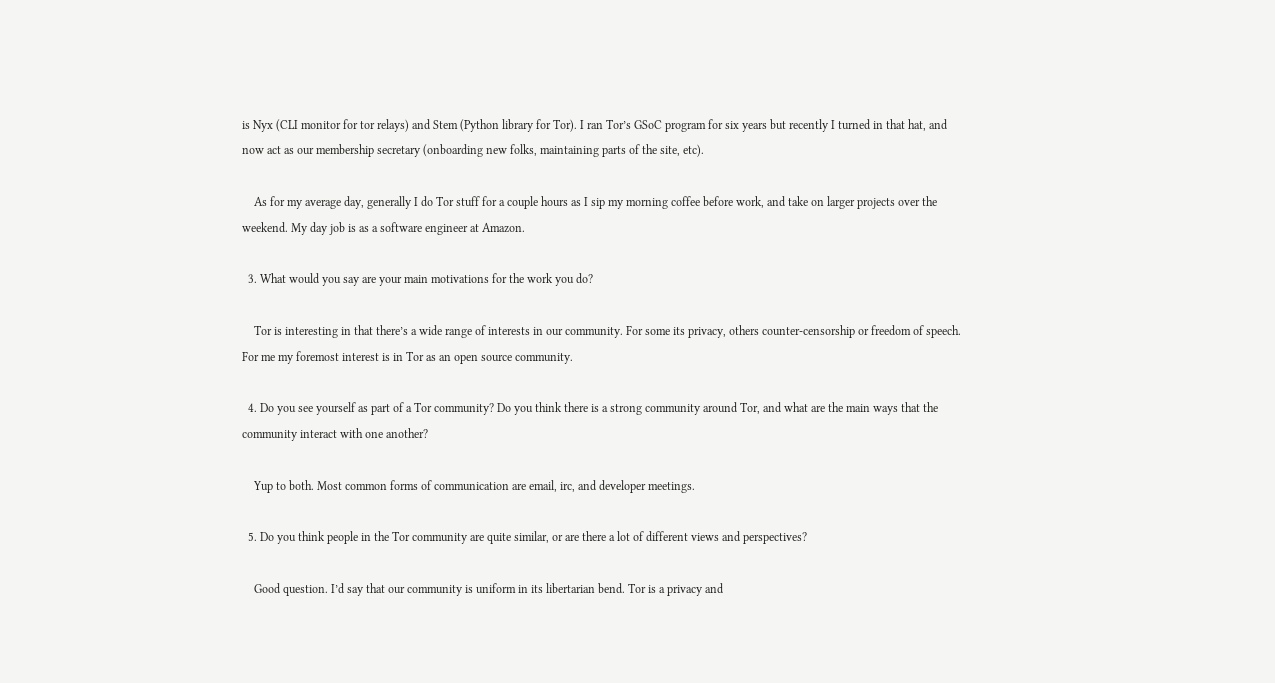is Nyx (CLI monitor for tor relays) and Stem (Python library for Tor). I ran Tor’s GSoC program for six years but recently I turned in that hat, and now act as our membership secretary (onboarding new folks, maintaining parts of the site, etc).

    As for my average day, generally I do Tor stuff for a couple hours as I sip my morning coffee before work, and take on larger projects over the weekend. My day job is as a software engineer at Amazon.

  3. What would you say are your main motivations for the work you do?

    Tor is interesting in that there’s a wide range of interests in our community. For some its privacy, others counter-censorship or freedom of speech. For me my foremost interest is in Tor as an open source community.

  4. Do you see yourself as part of a Tor community? Do you think there is a strong community around Tor, and what are the main ways that the community interact with one another?

    Yup to both. Most common forms of communication are email, irc, and developer meetings.

  5. Do you think people in the Tor community are quite similar, or are there a lot of different views and perspectives?

    Good question. I’d say that our community is uniform in its libertarian bend. Tor is a privacy and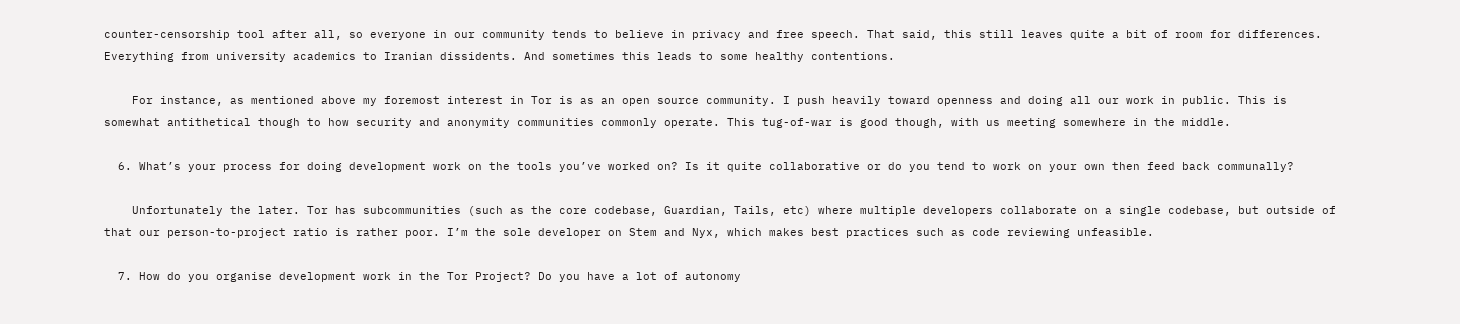counter-censorship tool after all, so everyone in our community tends to believe in privacy and free speech. That said, this still leaves quite a bit of room for differences. Everything from university academics to Iranian dissidents. And sometimes this leads to some healthy contentions.

    For instance, as mentioned above my foremost interest in Tor is as an open source community. I push heavily toward openness and doing all our work in public. This is somewhat antithetical though to how security and anonymity communities commonly operate. This tug-of-war is good though, with us meeting somewhere in the middle.

  6. What’s your process for doing development work on the tools you’ve worked on? Is it quite collaborative or do you tend to work on your own then feed back communally?

    Unfortunately the later. Tor has subcommunities (such as the core codebase, Guardian, Tails, etc) where multiple developers collaborate on a single codebase, but outside of that our person-to-project ratio is rather poor. I’m the sole developer on Stem and Nyx, which makes best practices such as code reviewing unfeasible.

  7. How do you organise development work in the Tor Project? Do you have a lot of autonomy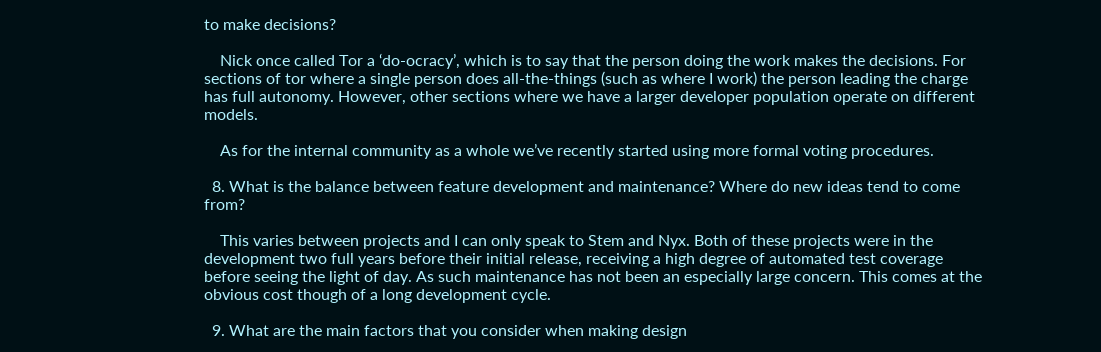to make decisions?

    Nick once called Tor a ‘do-ocracy’, which is to say that the person doing the work makes the decisions. For sections of tor where a single person does all-the-things (such as where I work) the person leading the charge has full autonomy. However, other sections where we have a larger developer population operate on different models.

    As for the internal community as a whole we’ve recently started using more formal voting procedures.

  8. What is the balance between feature development and maintenance? Where do new ideas tend to come from?

    This varies between projects and I can only speak to Stem and Nyx. Both of these projects were in the development two full years before their initial release, receiving a high degree of automated test coverage before seeing the light of day. As such maintenance has not been an especially large concern. This comes at the obvious cost though of a long development cycle.

  9. What are the main factors that you consider when making design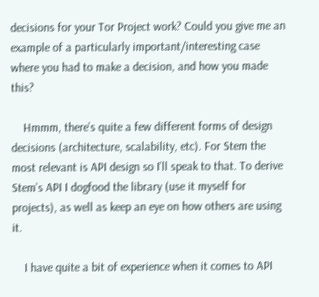decisions for your Tor Project work? Could you give me an example of a particularly important/interesting case where you had to make a decision, and how you made this?

    Hmmm, there’s quite a few different forms of design decisions (architecture, scalability, etc). For Stem the most relevant is API design so I’ll speak to that. To derive Stem’s API I dogfood the library (use it myself for projects), as well as keep an eye on how others are using it.

    I have quite a bit of experience when it comes to API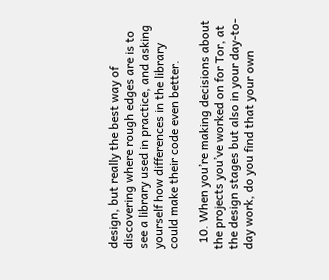design, but really the best way of discovering where rough edges are is to see a library used in practice, and asking yourself how differences in the library could make their code even better.

  10. When you’re making decisions about the projects you’ve worked on for Tor, at the design stages but also in your day-to-day work, do you find that your own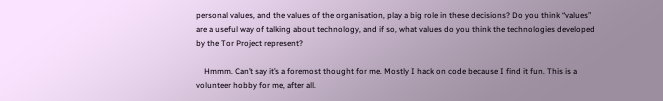personal values, and the values of the organisation, play a big role in these decisions? Do you think “values” are a useful way of talking about technology, and if so, what values do you think the technologies developed by the Tor Project represent?

    Hmmm. Can’t say it’s a foremost thought for me. Mostly I hack on code because I find it fun. This is a volunteer hobby for me, after all.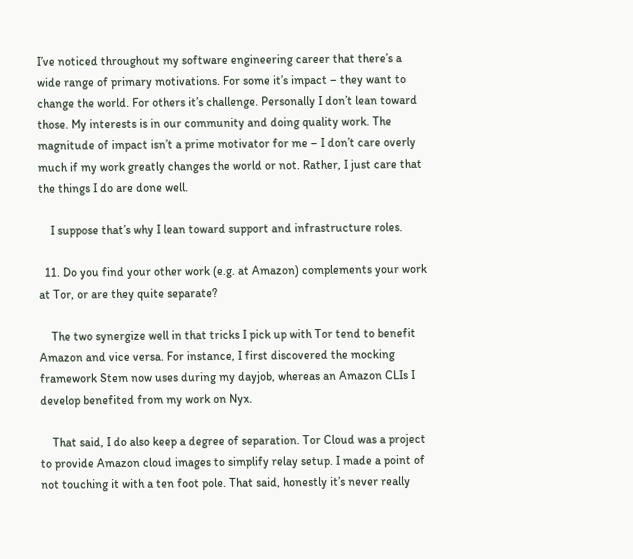I’ve noticed throughout my software engineering career that there’s a wide range of primary motivations. For some it’s impact – they want to change the world. For others it’s challenge. Personally I don’t lean toward those. My interests is in our community and doing quality work. The magnitude of impact isn’t a prime motivator for me – I don’t care overly much if my work greatly changes the world or not. Rather, I just care that the things I do are done well.

    I suppose that’s why I lean toward support and infrastructure roles.

  11. Do you find your other work (e.g. at Amazon) complements your work at Tor, or are they quite separate?

    The two synergize well in that tricks I pick up with Tor tend to benefit Amazon and vice versa. For instance, I first discovered the mocking framework Stem now uses during my dayjob, whereas an Amazon CLIs I develop benefited from my work on Nyx.

    That said, I do also keep a degree of separation. Tor Cloud was a project to provide Amazon cloud images to simplify relay setup. I made a point of not touching it with a ten foot pole. That said, honestly it’s never really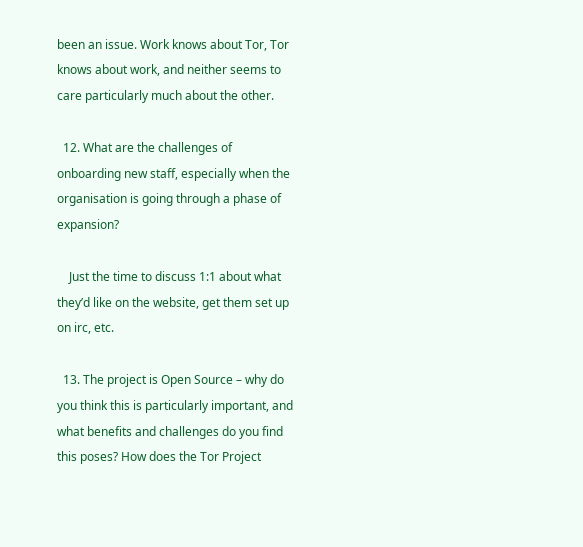been an issue. Work knows about Tor, Tor knows about work, and neither seems to care particularly much about the other.

  12. What are the challenges of onboarding new staff, especially when the organisation is going through a phase of expansion?

    Just the time to discuss 1:1 about what they’d like on the website, get them set up on irc, etc.

  13. The project is Open Source – why do you think this is particularly important, and what benefits and challenges do you find this poses? How does the Tor Project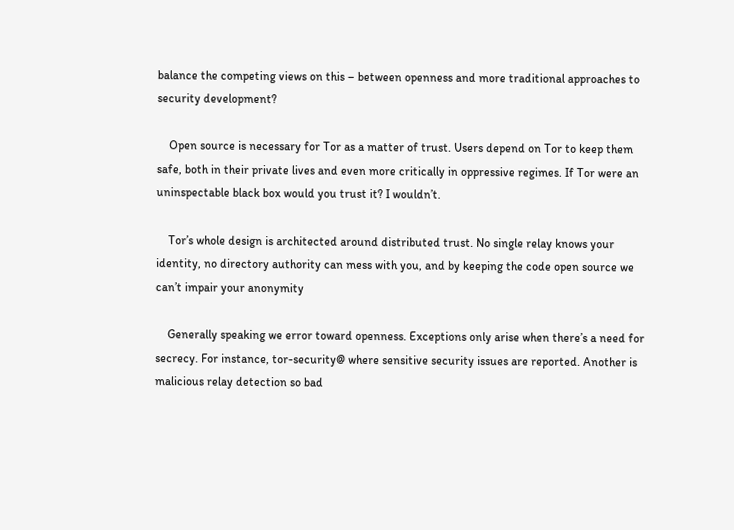balance the competing views on this – between openness and more traditional approaches to security development?

    Open source is necessary for Tor as a matter of trust. Users depend on Tor to keep them safe, both in their private lives and even more critically in oppressive regimes. If Tor were an uninspectable black box would you trust it? I wouldn’t.

    Tor’s whole design is architected around distributed trust. No single relay knows your identity, no directory authority can mess with you, and by keeping the code open source we can’t impair your anonymity

    Generally speaking we error toward openness. Exceptions only arise when there’s a need for secrecy. For instance, tor-security@ where sensitive security issues are reported. Another is malicious relay detection so bad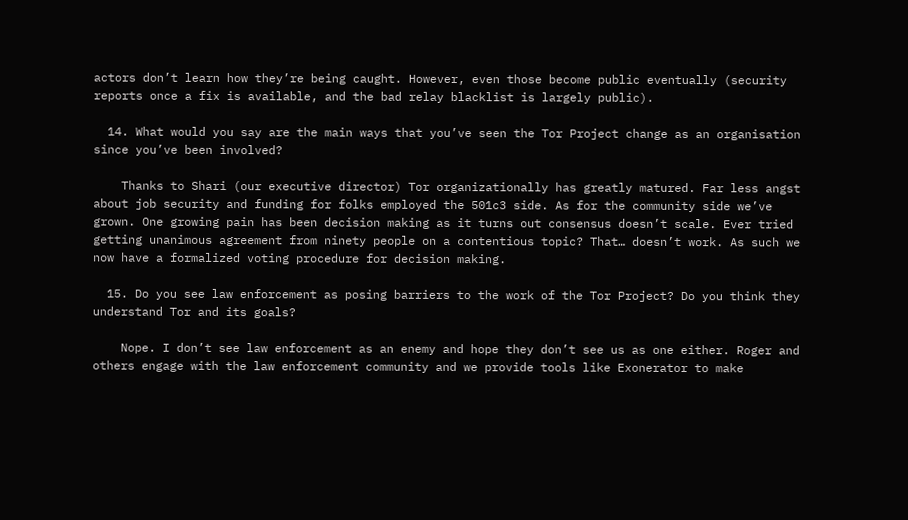actors don’t learn how they’re being caught. However, even those become public eventually (security reports once a fix is available, and the bad relay blacklist is largely public).

  14. What would you say are the main ways that you’ve seen the Tor Project change as an organisation since you’ve been involved?

    Thanks to Shari (our executive director) Tor organizationally has greatly matured. Far less angst about job security and funding for folks employed the 501c3 side. As for the community side we’ve grown. One growing pain has been decision making as it turns out consensus doesn’t scale. Ever tried getting unanimous agreement from ninety people on a contentious topic? That… doesn’t work. As such we now have a formalized voting procedure for decision making.

  15. Do you see law enforcement as posing barriers to the work of the Tor Project? Do you think they understand Tor and its goals?

    Nope. I don’t see law enforcement as an enemy and hope they don’t see us as one either. Roger and others engage with the law enforcement community and we provide tools like Exonerator to make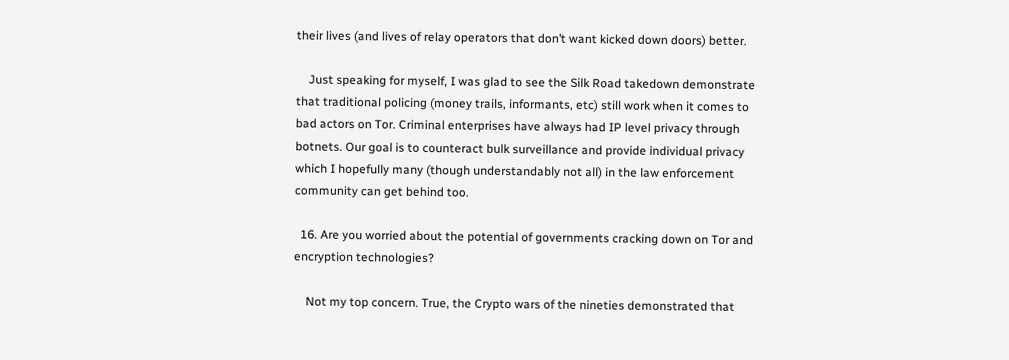their lives (and lives of relay operators that don’t want kicked down doors) better.

    Just speaking for myself, I was glad to see the Silk Road takedown demonstrate that traditional policing (money trails, informants, etc) still work when it comes to bad actors on Tor. Criminal enterprises have always had IP level privacy through botnets. Our goal is to counteract bulk surveillance and provide individual privacy which I hopefully many (though understandably not all) in the law enforcement community can get behind too.

  16. Are you worried about the potential of governments cracking down on Tor and encryption technologies?

    Not my top concern. True, the Crypto wars of the nineties demonstrated that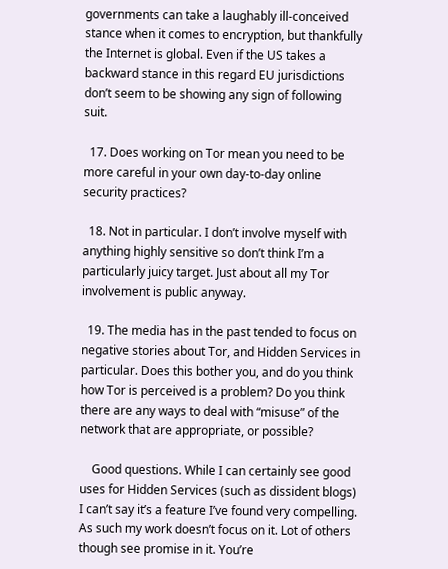governments can take a laughably ill-conceived stance when it comes to encryption, but thankfully the Internet is global. Even if the US takes a backward stance in this regard EU jurisdictions don’t seem to be showing any sign of following suit.

  17. Does working on Tor mean you need to be more careful in your own day-to-day online security practices?

  18. Not in particular. I don’t involve myself with anything highly sensitive so don’t think I’m a particularly juicy target. Just about all my Tor involvement is public anyway.

  19. The media has in the past tended to focus on negative stories about Tor, and Hidden Services in particular. Does this bother you, and do you think how Tor is perceived is a problem? Do you think there are any ways to deal with “misuse” of the network that are appropriate, or possible?

    Good questions. While I can certainly see good uses for Hidden Services (such as dissident blogs) I can’t say it’s a feature I’ve found very compelling. As such my work doesn’t focus on it. Lot of others though see promise in it. You’re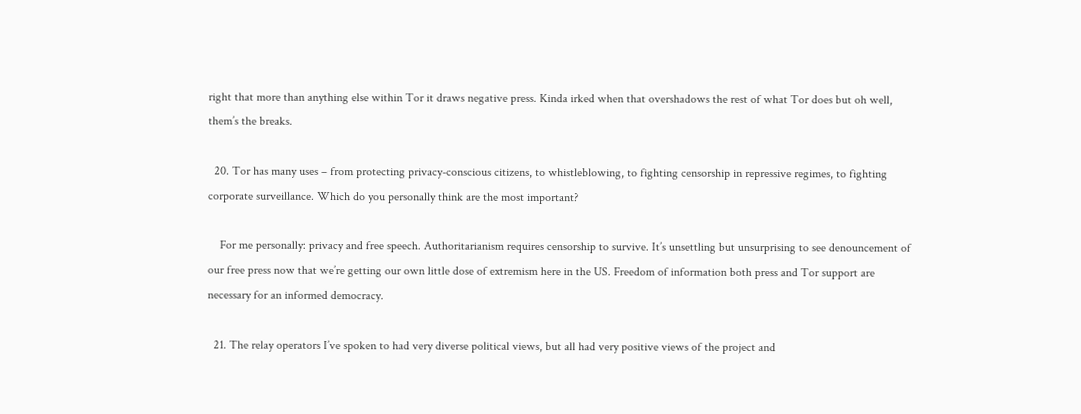right that more than anything else within Tor it draws negative press. Kinda irked when that overshadows the rest of what Tor does but oh well, them’s the breaks.

  20. Tor has many uses – from protecting privacy-conscious citizens, to whistleblowing, to fighting censorship in repressive regimes, to fighting corporate surveillance. Which do you personally think are the most important?

    For me personally: privacy and free speech. Authoritarianism requires censorship to survive. It’s unsettling but unsurprising to see denouncement of our free press now that we’re getting our own little dose of extremism here in the US. Freedom of information both press and Tor support are necessary for an informed democracy.

  21. The relay operators I’ve spoken to had very diverse political views, but all had very positive views of the project and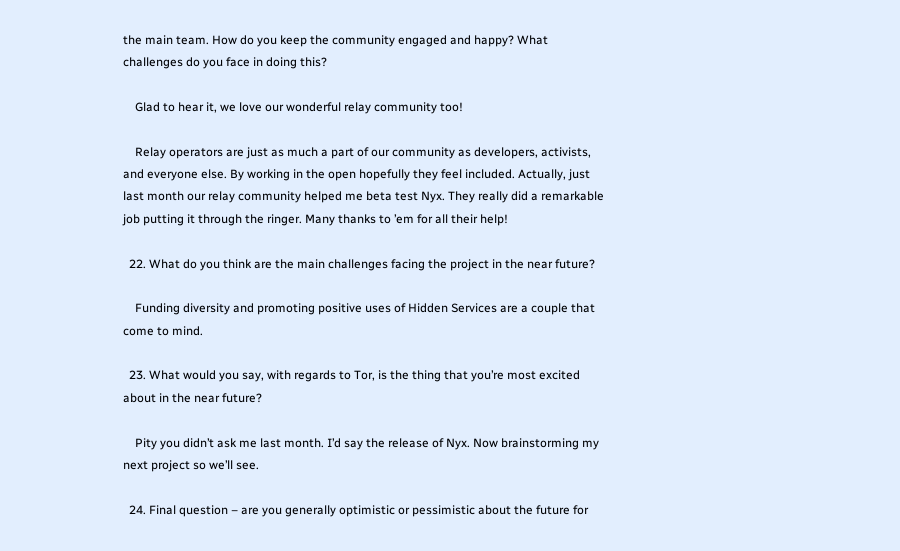the main team. How do you keep the community engaged and happy? What challenges do you face in doing this?

    Glad to hear it, we love our wonderful relay community too!

    Relay operators are just as much a part of our community as developers, activists, and everyone else. By working in the open hopefully they feel included. Actually, just last month our relay community helped me beta test Nyx. They really did a remarkable job putting it through the ringer. Many thanks to ’em for all their help!

  22. What do you think are the main challenges facing the project in the near future?

    Funding diversity and promoting positive uses of Hidden Services are a couple that come to mind.

  23. What would you say, with regards to Tor, is the thing that you’re most excited about in the near future?

    Pity you didn’t ask me last month. I’d say the release of Nyx. Now brainstorming my next project so we’ll see.

  24. Final question – are you generally optimistic or pessimistic about the future for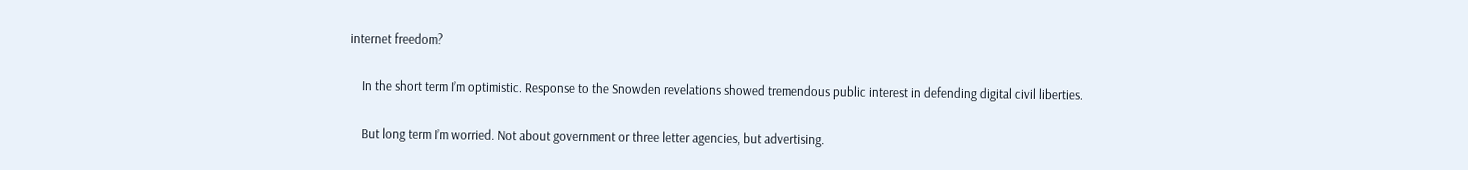internet freedom?

    In the short term I’m optimistic. Response to the Snowden revelations showed tremendous public interest in defending digital civil liberties.

    But long term I’m worried. Not about government or three letter agencies, but advertising.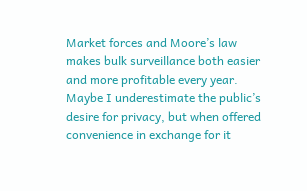Market forces and Moore’s law makes bulk surveillance both easier and more profitable every year. Maybe I underestimate the public’s desire for privacy, but when offered convenience in exchange for it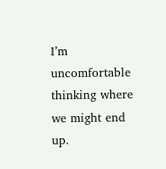I’m uncomfortable thinking where we might end up.